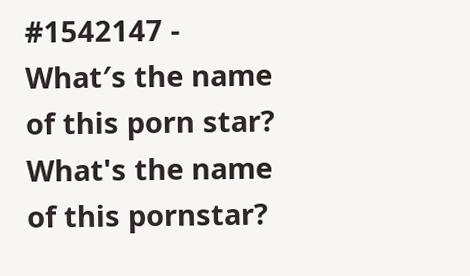#1542147 - What′s the name of this porn star?
What's the name of this pornstar?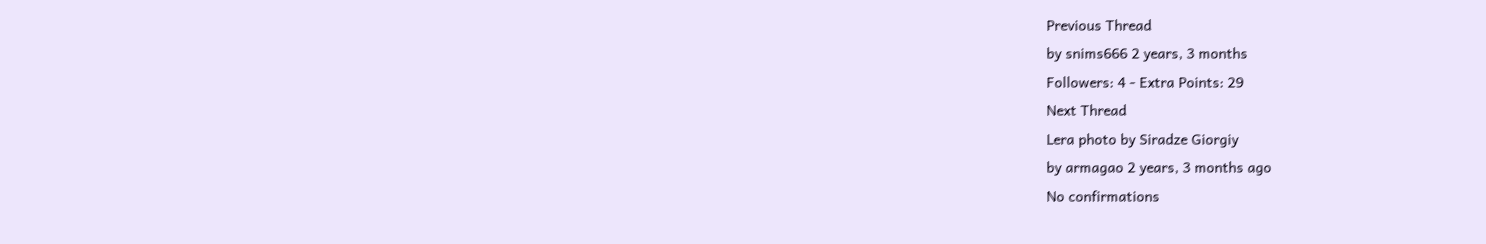Previous Thread
by snims666 2 years, 3 months
Followers: 4 - Extra Points: 29
Next Thread
Lera photo by Siradze Giorgiy
by armagao 2 years, 3 months ago
No confirmations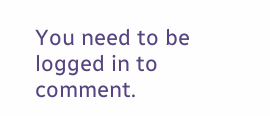You need to be logged in to comment.